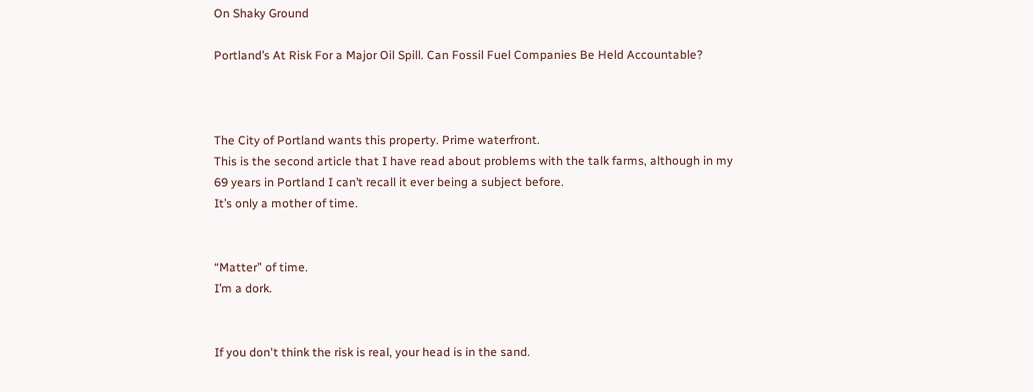On Shaky Ground

Portland’s At Risk For a Major Oil Spill. Can Fossil Fuel Companies Be Held Accountable?



The City of Portland wants this property. Prime waterfront.
This is the second article that I have read about problems with the talk farms, although in my 69 years in Portland I can’t recall it ever being a subject before.
It’s only a mother of time.


“Matter” of time.
I’m a dork.


If you don't think the risk is real, your head is in the sand.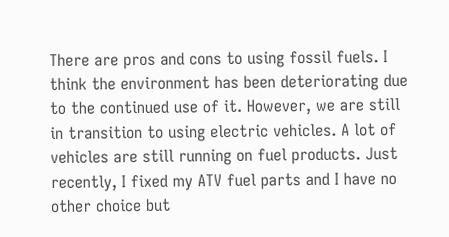There are pros and cons to using fossil fuels. I think the environment has been deteriorating due to the continued use of it. However, we are still in transition to using electric vehicles. A lot of vehicles are still running on fuel products. Just recently, I fixed my ATV fuel parts and I have no other choice but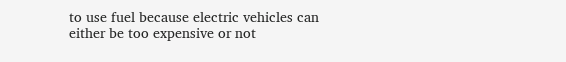to use fuel because electric vehicles can either be too expensive or not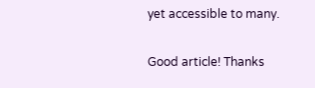yet accessible to many.


Good article! Thanks